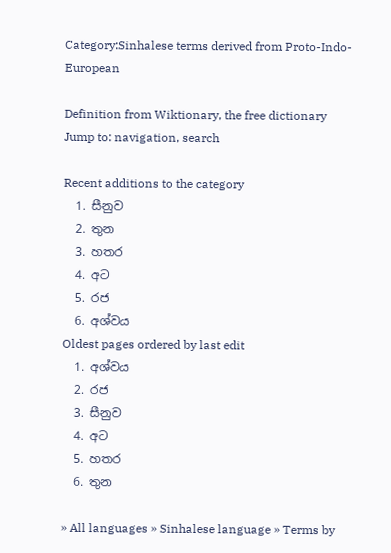Category:Sinhalese terms derived from Proto-Indo-European

Definition from Wiktionary, the free dictionary
Jump to: navigation, search

Recent additions to the category
  1. සීනුව
  2. තුන
  3. හතර
  4. අට
  5. රජ
  6. අශ්වය
Oldest pages ordered by last edit
  1. අශ්වය
  2. රජ
  3. සීනුව
  4. අට
  5. හතර
  6. තුන

» All languages » Sinhalese language » Terms by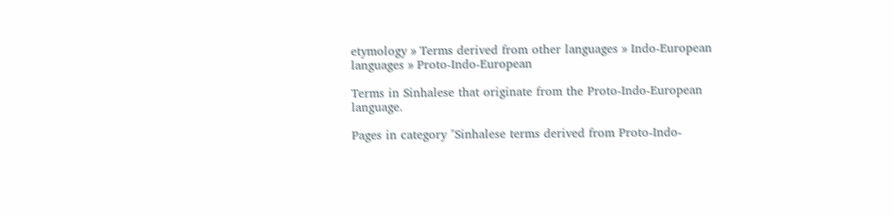etymology » Terms derived from other languages » Indo-European languages » Proto-Indo-European

Terms in Sinhalese that originate from the Proto-Indo-European language.

Pages in category "Sinhalese terms derived from Proto-Indo-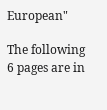European"

The following 6 pages are in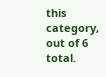this category, out of 6 total.